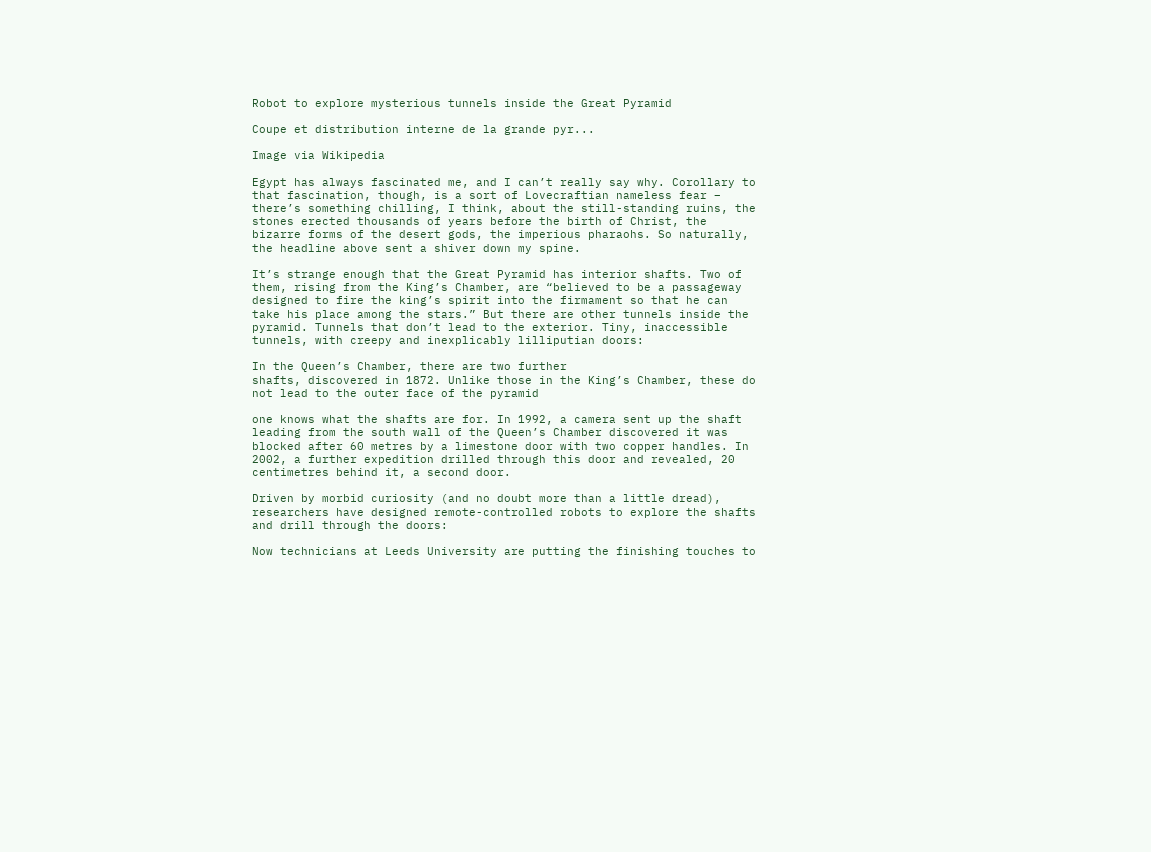Robot to explore mysterious tunnels inside the Great Pyramid

Coupe et distribution interne de la grande pyr...

Image via Wikipedia

Egypt has always fascinated me, and I can’t really say why. Corollary to that fascination, though, is a sort of Lovecraftian nameless fear – there’s something chilling, I think, about the still-standing ruins, the stones erected thousands of years before the birth of Christ, the bizarre forms of the desert gods, the imperious pharaohs. So naturally, the headline above sent a shiver down my spine.

It’s strange enough that the Great Pyramid has interior shafts. Two of them, rising from the King’s Chamber, are “believed to be a passageway designed to fire the king’s spirit into the firmament so that he can take his place among the stars.” But there are other tunnels inside the pyramid. Tunnels that don’t lead to the exterior. Tiny, inaccessible tunnels, with creepy and inexplicably lilliputian doors:

In the Queen’s Chamber, there are two further
shafts, discovered in 1872. Unlike those in the King’s Chamber, these do
not lead to the outer face of the pyramid

one knows what the shafts are for. In 1992, a camera sent up the shaft
leading from the south wall of the Queen’s Chamber discovered it was
blocked after 60 metres by a limestone door with two copper handles. In
2002, a further expedition drilled through this door and revealed, 20
centimetres behind it, a second door.

Driven by morbid curiosity (and no doubt more than a little dread), researchers have designed remote-controlled robots to explore the shafts and drill through the doors:

Now technicians at Leeds University are putting the finishing touches to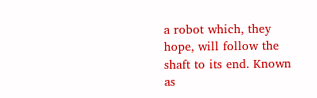a robot which, they hope, will follow the shaft to its end. Known as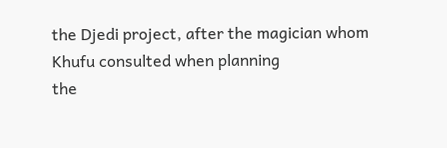the Djedi project, after the magician whom Khufu consulted when planning
the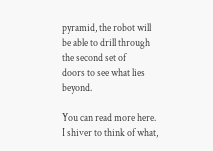pyramid, the robot will be able to drill through the second set of
doors to see what lies beyond.

You can read more here. I shiver to think of what,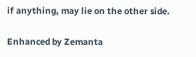if anything, may lie on the other side.

Enhanced by Zemanta